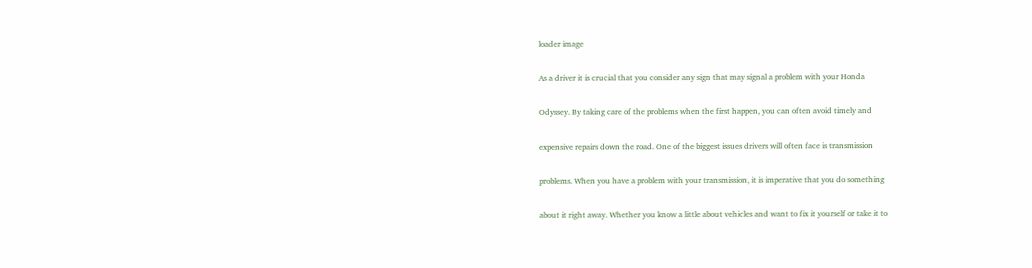loader image

As a driver it is crucial that you consider any sign that may signal a problem with your Honda

Odyssey. By taking care of the problems when the first happen, you can often avoid timely and

expensive repairs down the road. One of the biggest issues drivers will often face is transmission

problems. When you have a problem with your transmission, it is imperative that you do something

about it right away. Whether you know a little about vehicles and want to fix it yourself or take it to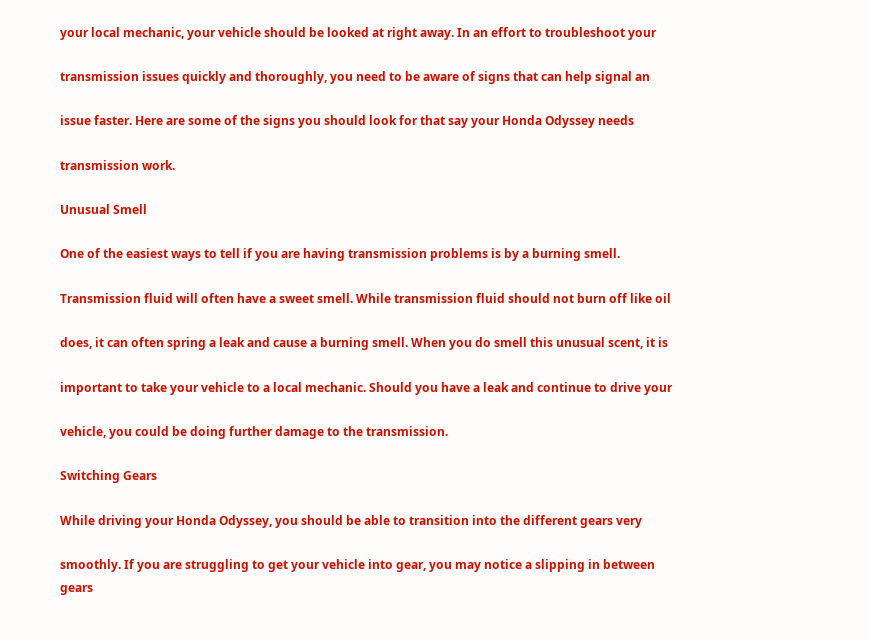your local mechanic, your vehicle should be looked at right away. In an effort to troubleshoot your

transmission issues quickly and thoroughly, you need to be aware of signs that can help signal an

issue faster. Here are some of the signs you should look for that say your Honda Odyssey needs

transmission work.

Unusual Smell

One of the easiest ways to tell if you are having transmission problems is by a burning smell.

Transmission fluid will often have a sweet smell. While transmission fluid should not burn off like oil

does, it can often spring a leak and cause a burning smell. When you do smell this unusual scent, it is

important to take your vehicle to a local mechanic. Should you have a leak and continue to drive your

vehicle, you could be doing further damage to the transmission.

Switching Gears

While driving your Honda Odyssey, you should be able to transition into the different gears very

smoothly. If you are struggling to get your vehicle into gear, you may notice a slipping in between gears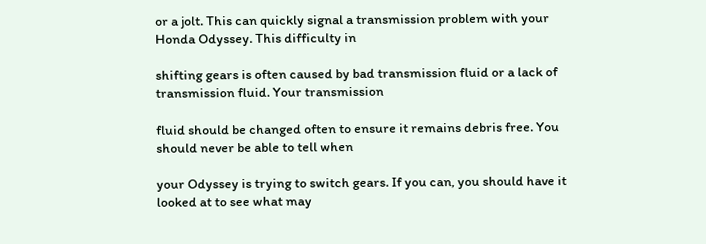or a jolt. This can quickly signal a transmission problem with your Honda Odyssey. This difficulty in

shifting gears is often caused by bad transmission fluid or a lack of transmission fluid. Your transmission

fluid should be changed often to ensure it remains debris free. You should never be able to tell when

your Odyssey is trying to switch gears. If you can, you should have it looked at to see what may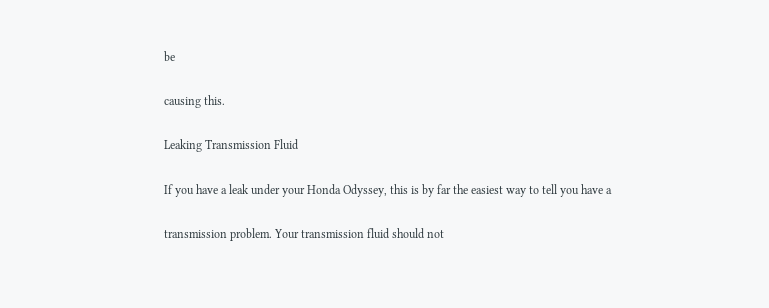be

causing this.

Leaking Transmission Fluid

If you have a leak under your Honda Odyssey, this is by far the easiest way to tell you have a

transmission problem. Your transmission fluid should not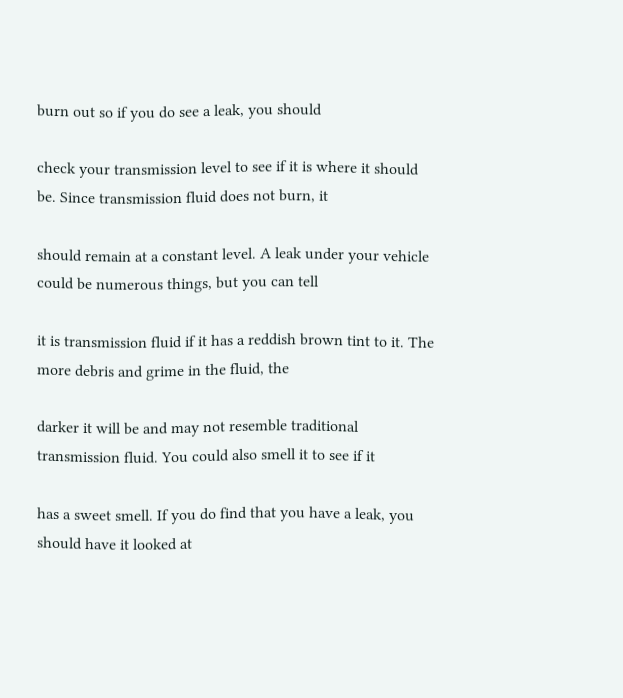burn out so if you do see a leak, you should

check your transmission level to see if it is where it should be. Since transmission fluid does not burn, it

should remain at a constant level. A leak under your vehicle could be numerous things, but you can tell

it is transmission fluid if it has a reddish brown tint to it. The more debris and grime in the fluid, the

darker it will be and may not resemble traditional transmission fluid. You could also smell it to see if it

has a sweet smell. If you do find that you have a leak, you should have it looked at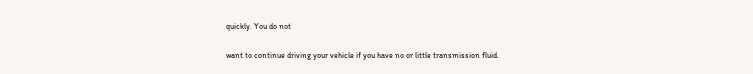quickly. You do not

want to continue driving your vehicle if you have no or little transmission fluid.